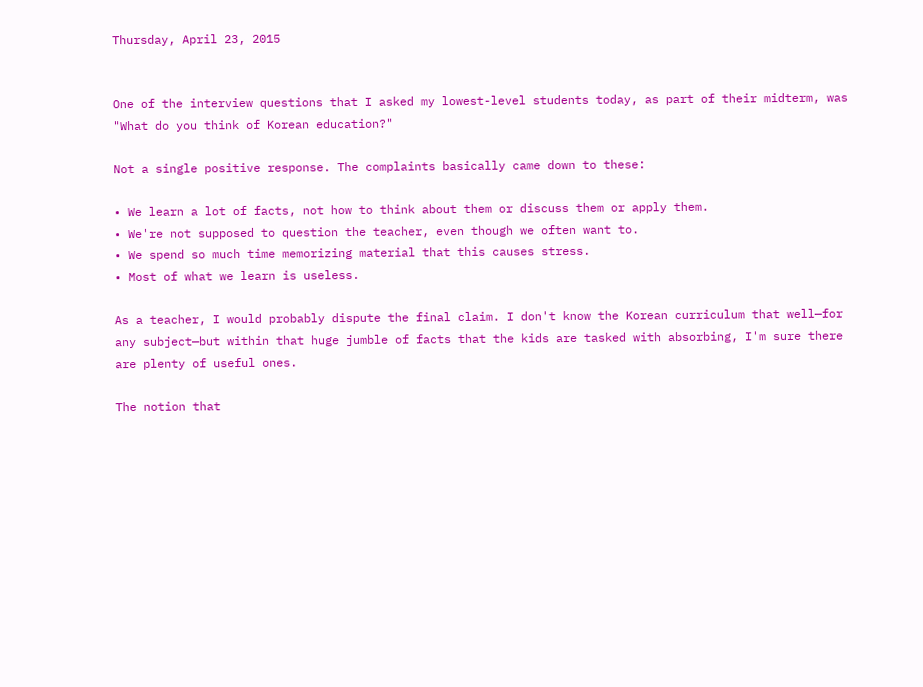Thursday, April 23, 2015


One of the interview questions that I asked my lowest-level students today, as part of their midterm, was "What do you think of Korean education?"

Not a single positive response. The complaints basically came down to these:

• We learn a lot of facts, not how to think about them or discuss them or apply them.
• We're not supposed to question the teacher, even though we often want to.
• We spend so much time memorizing material that this causes stress.
• Most of what we learn is useless.

As a teacher, I would probably dispute the final claim. I don't know the Korean curriculum that well—for any subject—but within that huge jumble of facts that the kids are tasked with absorbing, I'm sure there are plenty of useful ones.

The notion that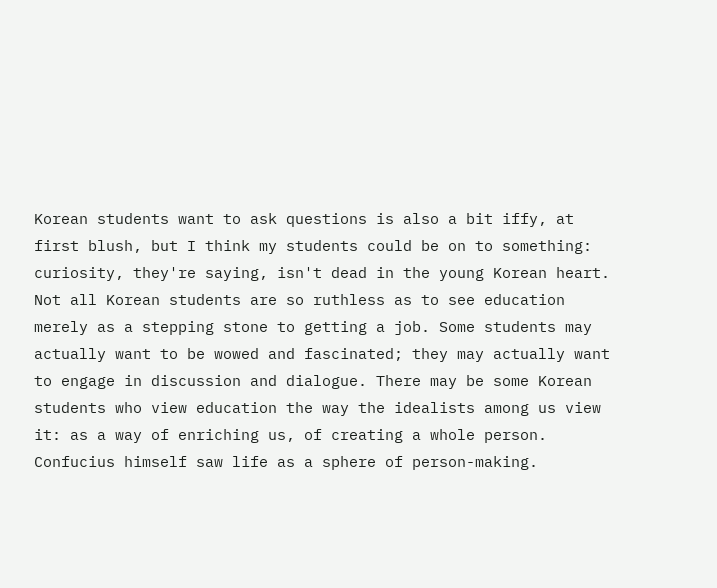Korean students want to ask questions is also a bit iffy, at first blush, but I think my students could be on to something: curiosity, they're saying, isn't dead in the young Korean heart. Not all Korean students are so ruthless as to see education merely as a stepping stone to getting a job. Some students may actually want to be wowed and fascinated; they may actually want to engage in discussion and dialogue. There may be some Korean students who view education the way the idealists among us view it: as a way of enriching us, of creating a whole person. Confucius himself saw life as a sphere of person-making.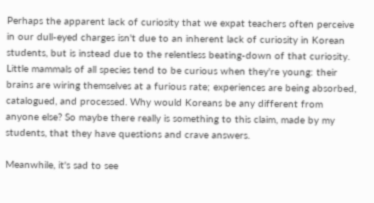Perhaps the apparent lack of curiosity that we expat teachers often perceive in our dull-eyed charges isn't due to an inherent lack of curiosity in Korean students, but is instead due to the relentless beating-down of that curiosity. Little mammals of all species tend to be curious when they're young: their brains are wiring themselves at a furious rate; experiences are being absorbed, catalogued, and processed. Why would Koreans be any different from anyone else? So maybe there really is something to this claim, made by my students, that they have questions and crave answers.

Meanwhile, it's sad to see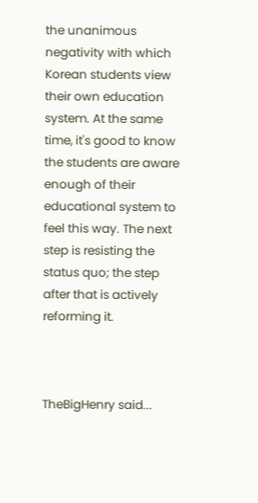the unanimous negativity with which Korean students view their own education system. At the same time, it's good to know the students are aware enough of their educational system to feel this way. The next step is resisting the status quo; the step after that is actively reforming it.



TheBigHenry said...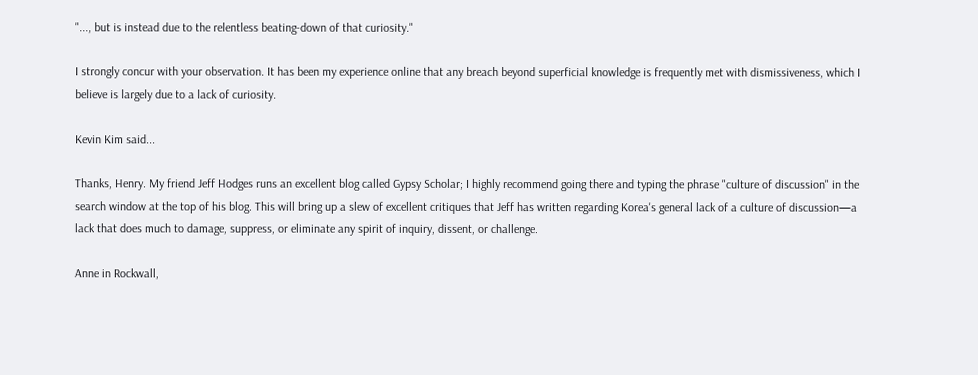"..., but is instead due to the relentless beating-down of that curiosity."

I strongly concur with your observation. It has been my experience online that any breach beyond superficial knowledge is frequently met with dismissiveness, which I believe is largely due to a lack of curiosity.

Kevin Kim said...

Thanks, Henry. My friend Jeff Hodges runs an excellent blog called Gypsy Scholar; I highly recommend going there and typing the phrase "culture of discussion" in the search window at the top of his blog. This will bring up a slew of excellent critiques that Jeff has written regarding Korea's general lack of a culture of discussion—a lack that does much to damage, suppress, or eliminate any spirit of inquiry, dissent, or challenge.

Anne in Rockwall,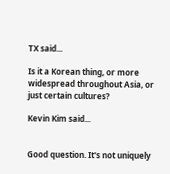TX said...

Is it a Korean thing, or more widespread throughout Asia, or just certain cultures?

Kevin Kim said...


Good question. It's not uniquely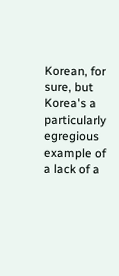Korean, for sure, but Korea's a particularly egregious example of a lack of a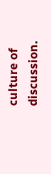culture of discussion.